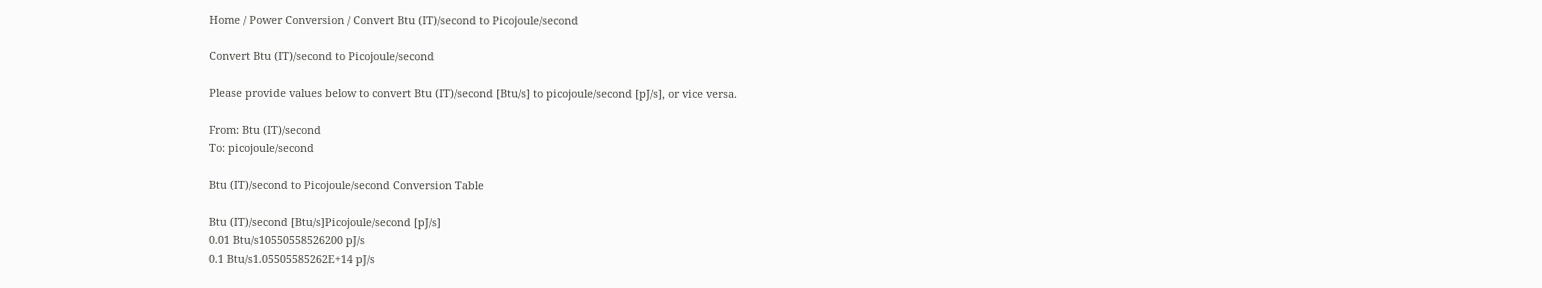Home / Power Conversion / Convert Btu (IT)/second to Picojoule/second

Convert Btu (IT)/second to Picojoule/second

Please provide values below to convert Btu (IT)/second [Btu/s] to picojoule/second [pJ/s], or vice versa.

From: Btu (IT)/second
To: picojoule/second

Btu (IT)/second to Picojoule/second Conversion Table

Btu (IT)/second [Btu/s]Picojoule/second [pJ/s]
0.01 Btu/s10550558526200 pJ/s
0.1 Btu/s1.05505585262E+14 pJ/s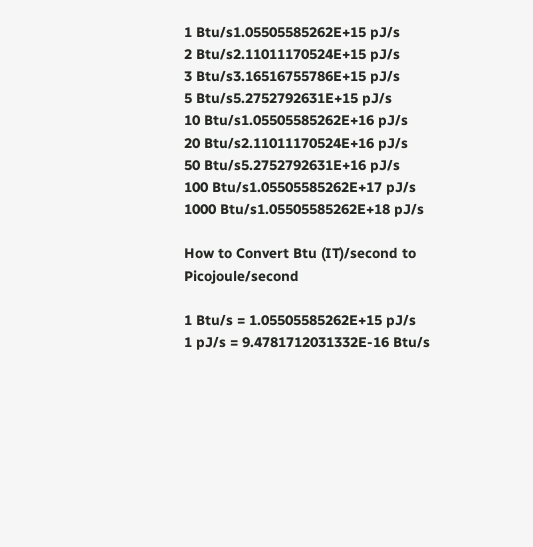1 Btu/s1.05505585262E+15 pJ/s
2 Btu/s2.11011170524E+15 pJ/s
3 Btu/s3.16516755786E+15 pJ/s
5 Btu/s5.2752792631E+15 pJ/s
10 Btu/s1.05505585262E+16 pJ/s
20 Btu/s2.11011170524E+16 pJ/s
50 Btu/s5.2752792631E+16 pJ/s
100 Btu/s1.05505585262E+17 pJ/s
1000 Btu/s1.05505585262E+18 pJ/s

How to Convert Btu (IT)/second to Picojoule/second

1 Btu/s = 1.05505585262E+15 pJ/s
1 pJ/s = 9.4781712031332E-16 Btu/s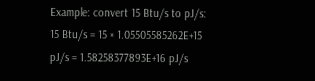Example: convert 15 Btu/s to pJ/s:
15 Btu/s = 15 × 1.05505585262E+15 pJ/s = 1.58258377893E+16 pJ/s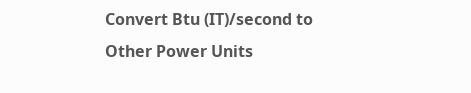Convert Btu (IT)/second to Other Power Units